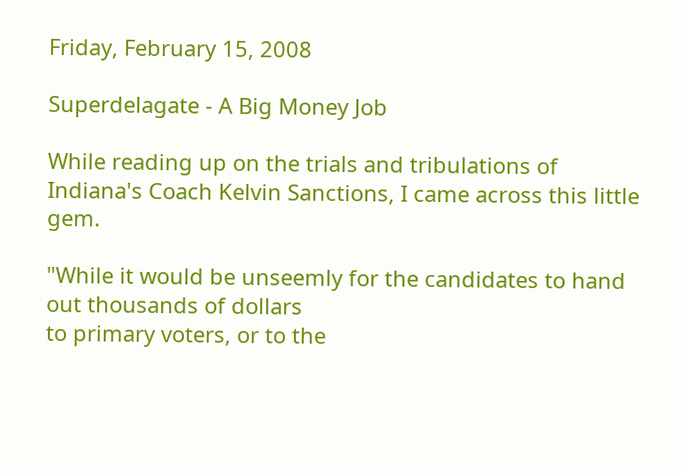Friday, February 15, 2008

Superdelagate - A Big Money Job

While reading up on the trials and tribulations of Indiana's Coach Kelvin Sanctions, I came across this little gem.

"While it would be unseemly for the candidates to hand out thousands of dollars
to primary voters, or to the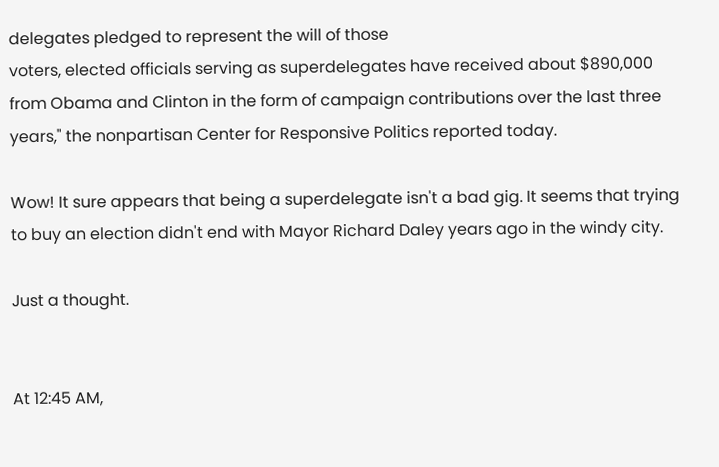delegates pledged to represent the will of those
voters, elected officials serving as superdelegates have received about $890,000
from Obama and Clinton in the form of campaign contributions over the last three
years," the nonpartisan Center for Responsive Politics reported today.

Wow! It sure appears that being a superdelegate isn't a bad gig. It seems that trying to buy an election didn't end with Mayor Richard Daley years ago in the windy city.

Just a thought.


At 12:45 AM,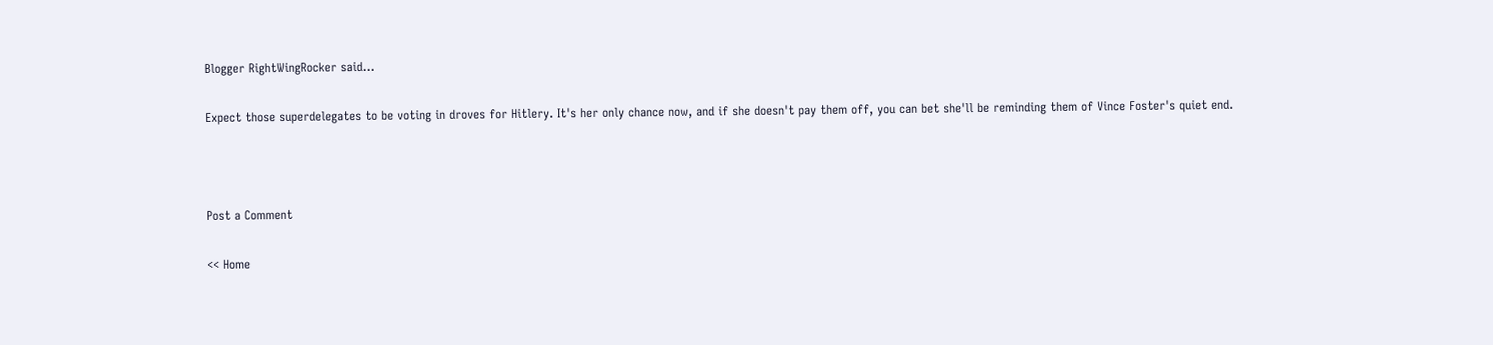Blogger RightWingRocker said...

Expect those superdelegates to be voting in droves for Hitlery. It's her only chance now, and if she doesn't pay them off, you can bet she'll be reminding them of Vince Foster's quiet end.



Post a Comment

<< Home